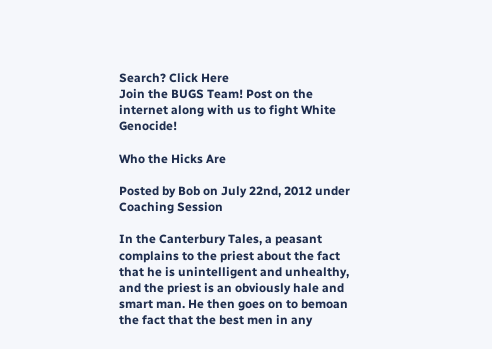Search? Click Here
Join the BUGS Team! Post on the internet along with us to fight White Genocide!

Who the Hicks Are

Posted by Bob on July 22nd, 2012 under Coaching Session

In the Canterbury Tales, a peasant complains to the priest about the fact that he is unintelligent and unhealthy, and the priest is an obviously hale and smart man. He then goes on to bemoan the fact that the best men in any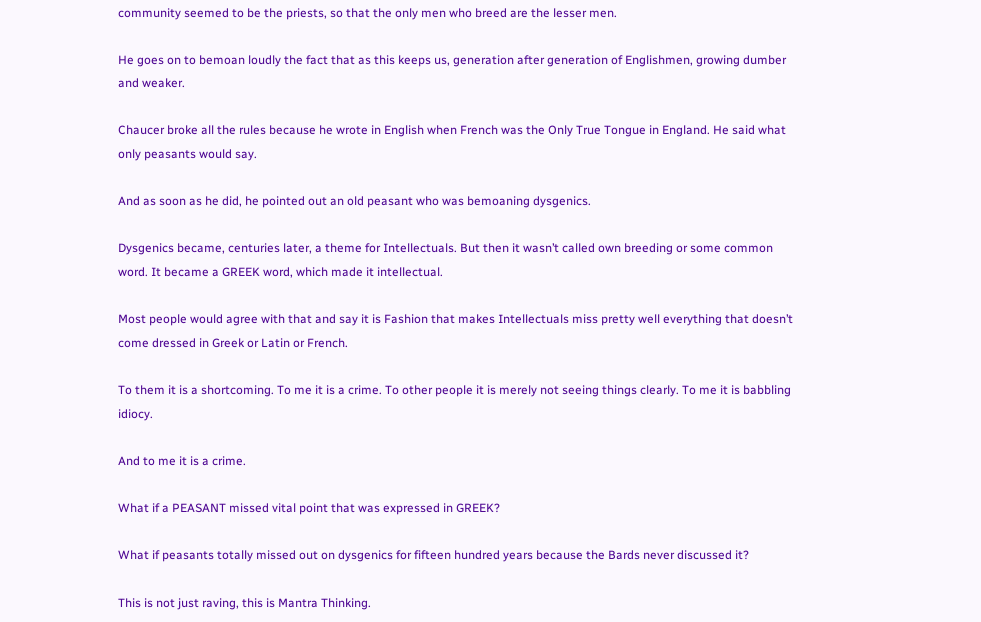community seemed to be the priests, so that the only men who breed are the lesser men.

He goes on to bemoan loudly the fact that as this keeps us, generation after generation of Englishmen, growing dumber and weaker.

Chaucer broke all the rules because he wrote in English when French was the Only True Tongue in England. He said what only peasants would say.

And as soon as he did, he pointed out an old peasant who was bemoaning dysgenics.

Dysgenics became, centuries later, a theme for Intellectuals. But then it wasn’t called own breeding or some common word. It became a GREEK word, which made it intellectual.

Most people would agree with that and say it is Fashion that makes Intellectuals miss pretty well everything that doesn’t come dressed in Greek or Latin or French.

To them it is a shortcoming. To me it is a crime. To other people it is merely not seeing things clearly. To me it is babbling idiocy.

And to me it is a crime.

What if a PEASANT missed vital point that was expressed in GREEK?

What if peasants totally missed out on dysgenics for fifteen hundred years because the Bards never discussed it?

This is not just raving, this is Mantra Thinking.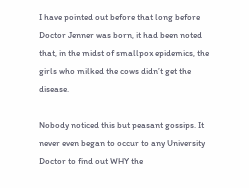I have pointed out before that long before Doctor Jenner was born, it had been noted that, in the midst of smallpox epidemics, the girls who milked the cows didn’t get the disease.

Nobody noticed this but peasant gossips. It never even began to occur to any University Doctor to find out WHY the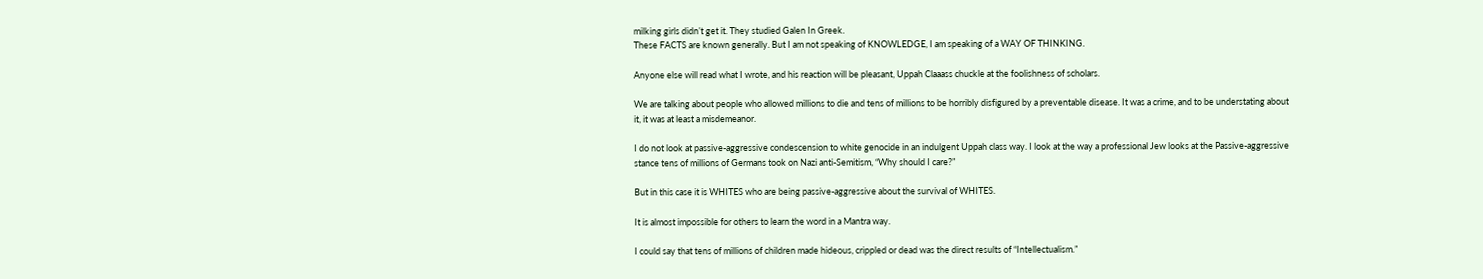milking girls didn’t get it. They studied Galen In Greek.
These FACTS are known generally. But I am not speaking of KNOWLEDGE, I am speaking of a WAY OF THINKING.

Anyone else will read what I wrote, and his reaction will be pleasant, Uppah Claaass chuckle at the foolishness of scholars.

We are talking about people who allowed millions to die and tens of millions to be horribly disfigured by a preventable disease. It was a crime, and to be understating about it, it was at least a misdemeanor.

I do not look at passive-aggressive condescension to white genocide in an indulgent Uppah class way. I look at the way a professional Jew looks at the Passive-aggressive stance tens of millions of Germans took on Nazi anti-Semitism, “Why should I care?”

But in this case it is WHITES who are being passive-aggressive about the survival of WHITES.

It is almost impossible for others to learn the word in a Mantra way.

I could say that tens of millions of children made hideous, crippled or dead was the direct results of “Intellectualism.”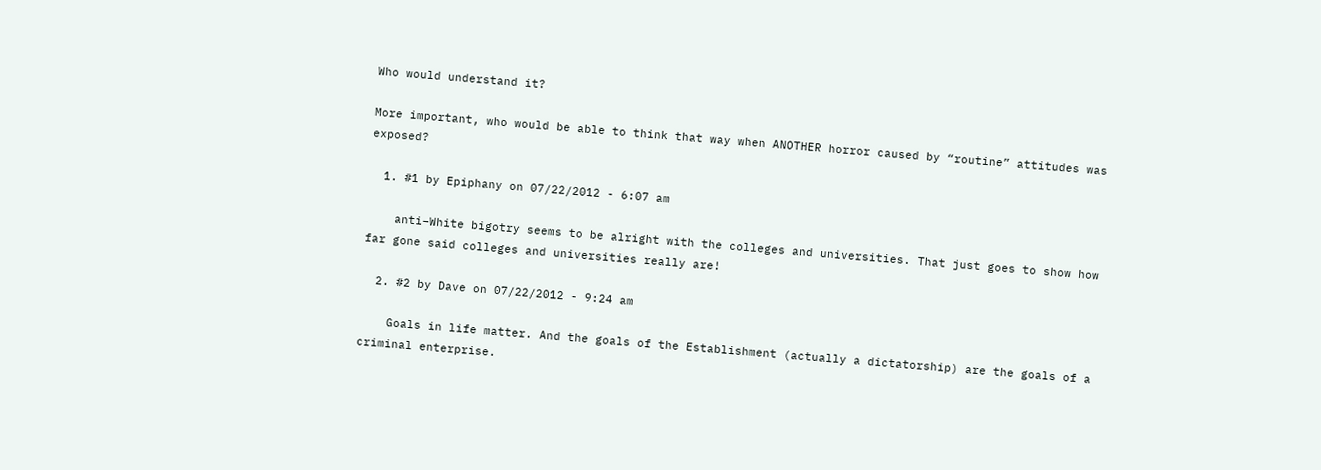Who would understand it?

More important, who would be able to think that way when ANOTHER horror caused by “routine” attitudes was exposed?

  1. #1 by Epiphany on 07/22/2012 - 6:07 am

    anti–White bigotry seems to be alright with the colleges and universities. That just goes to show how far gone said colleges and universities really are!

  2. #2 by Dave on 07/22/2012 - 9:24 am

    Goals in life matter. And the goals of the Establishment (actually a dictatorship) are the goals of a criminal enterprise.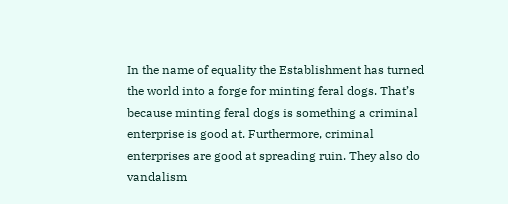In the name of equality the Establishment has turned the world into a forge for minting feral dogs. That’s because minting feral dogs is something a criminal enterprise is good at. Furthermore, criminal enterprises are good at spreading ruin. They also do vandalism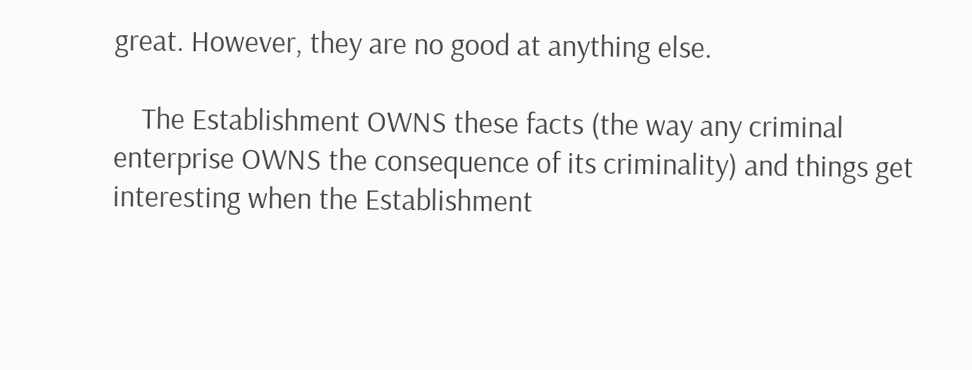great. However, they are no good at anything else.

    The Establishment OWNS these facts (the way any criminal enterprise OWNS the consequence of its criminality) and things get interesting when the Establishment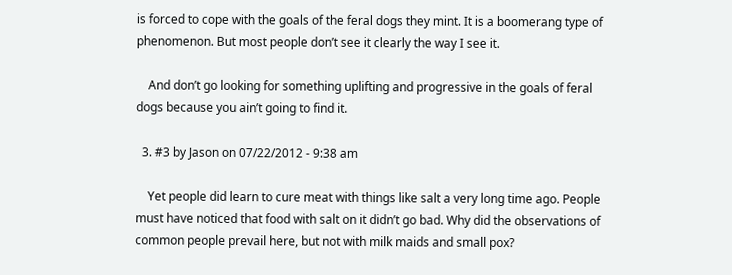is forced to cope with the goals of the feral dogs they mint. It is a boomerang type of phenomenon. But most people don’t see it clearly the way I see it.

    And don’t go looking for something uplifting and progressive in the goals of feral dogs because you ain’t going to find it.

  3. #3 by Jason on 07/22/2012 - 9:38 am

    Yet people did learn to cure meat with things like salt a very long time ago. People must have noticed that food with salt on it didn’t go bad. Why did the observations of common people prevail here, but not with milk maids and small pox?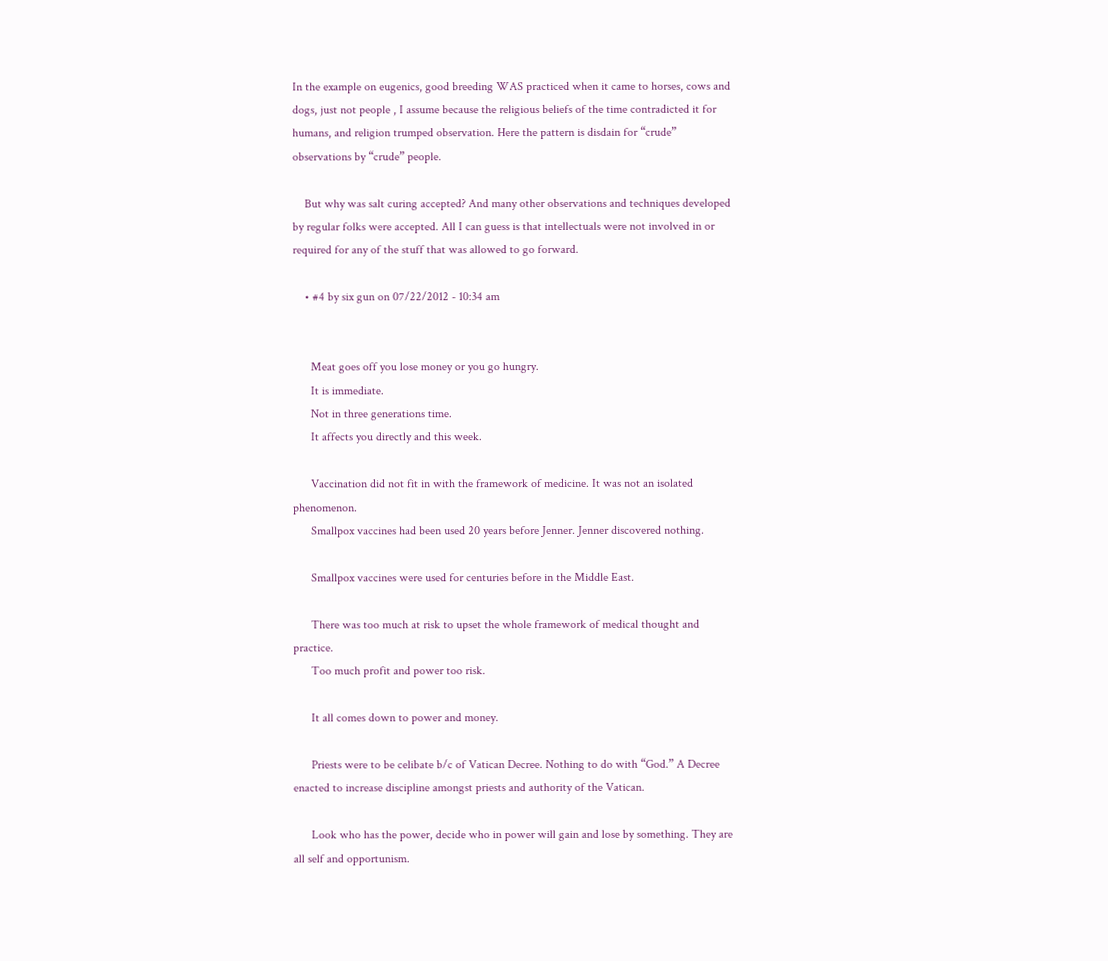In the example on eugenics, good breeding WAS practiced when it came to horses, cows and dogs, just not people , I assume because the religious beliefs of the time contradicted it for humans, and religion trumped observation. Here the pattern is disdain for “crude” observations by “crude” people.

    But why was salt curing accepted? And many other observations and techniques developed by regular folks were accepted. All I can guess is that intellectuals were not involved in or required for any of the stuff that was allowed to go forward.

    • #4 by six gun on 07/22/2012 - 10:34 am


      Meat goes off you lose money or you go hungry.
      It is immediate.
      Not in three generations time.
      It affects you directly and this week.

      Vaccination did not fit in with the framework of medicine. It was not an isolated phenomenon.
      Smallpox vaccines had been used 20 years before Jenner. Jenner discovered nothing.

      Smallpox vaccines were used for centuries before in the Middle East.

      There was too much at risk to upset the whole framework of medical thought and practice.
      Too much profit and power too risk.

      It all comes down to power and money.

      Priests were to be celibate b/c of Vatican Decree. Nothing to do with “God.” A Decree enacted to increase discipline amongst priests and authority of the Vatican.

      Look who has the power, decide who in power will gain and lose by something. They are all self and opportunism.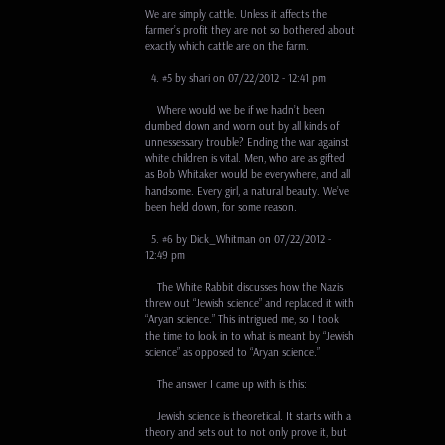We are simply cattle. Unless it affects the farmer’s profit they are not so bothered about exactly which cattle are on the farm.

  4. #5 by shari on 07/22/2012 - 12:41 pm

    Where would we be if we hadn’t been dumbed down and worn out by all kinds of unnessessary trouble? Ending the war against white children is vital. Men, who are as gifted as Bob Whitaker would be everywhere, and all handsome. Every girl, a natural beauty. We’ve been held down, for some reason.

  5. #6 by Dick_Whitman on 07/22/2012 - 12:49 pm

    The White Rabbit discusses how the Nazis threw out “Jewish science” and replaced it with “Aryan science.” This intrigued me, so I took the time to look in to what is meant by “Jewish science” as opposed to “Aryan science.”

    The answer I came up with is this:

    Jewish science is theoretical. It starts with a theory and sets out to not only prove it, but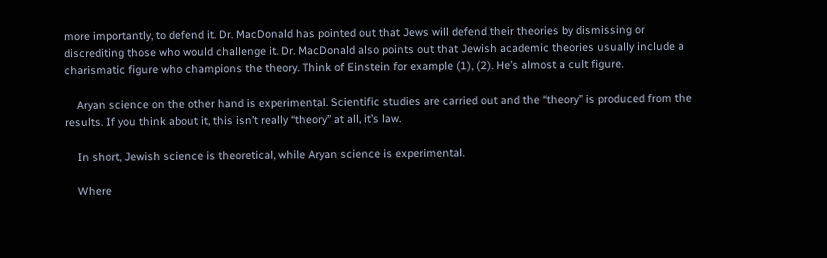more importantly, to defend it. Dr. MacDonald has pointed out that Jews will defend their theories by dismissing or discrediting those who would challenge it. Dr. MacDonald also points out that Jewish academic theories usually include a charismatic figure who champions the theory. Think of Einstein for example (1), (2). He’s almost a cult figure.

    Aryan science on the other hand is experimental. Scientific studies are carried out and the “theory” is produced from the results. If you think about it, this isn’t really “theory” at all, it’s law.

    In short, Jewish science is theoretical, while Aryan science is experimental.

    Where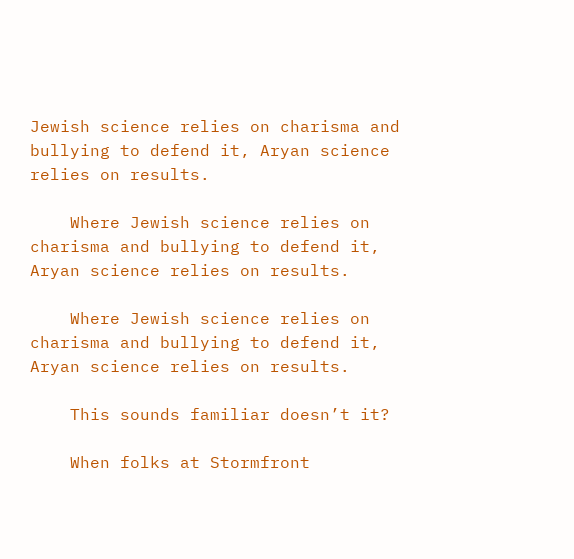Jewish science relies on charisma and bullying to defend it, Aryan science relies on results.

    Where Jewish science relies on charisma and bullying to defend it, Aryan science relies on results.

    Where Jewish science relies on charisma and bullying to defend it, Aryan science relies on results.

    This sounds familiar doesn’t it?

    When folks at Stormfront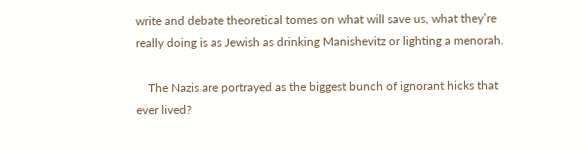write and debate theoretical tomes on what will save us, what they’re really doing is as Jewish as drinking Manishevitz or lighting a menorah.

    The Nazis are portrayed as the biggest bunch of ignorant hicks that ever lived?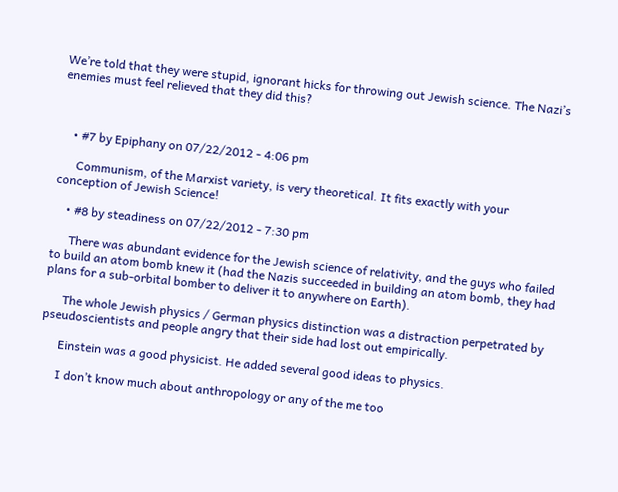We’re told that they were stupid, ignorant hicks for throwing out Jewish science. The Nazi’s enemies must feel relieved that they did this?



    • #7 by Epiphany on 07/22/2012 - 4:06 pm

      Communism, of the Marxist variety, is very theoretical. It fits exactly with your conception of Jewish Science!

    • #8 by steadiness on 07/22/2012 - 7:30 pm

      There was abundant evidence for the Jewish science of relativity, and the guys who failed to build an atom bomb knew it (had the Nazis succeeded in building an atom bomb, they had plans for a sub-orbital bomber to deliver it to anywhere on Earth).

      The whole Jewish physics / German physics distinction was a distraction perpetrated by pseudoscientists and people angry that their side had lost out empirically.

      Einstein was a good physicist. He added several good ideas to physics.

      I don’t know much about anthropology or any of the me too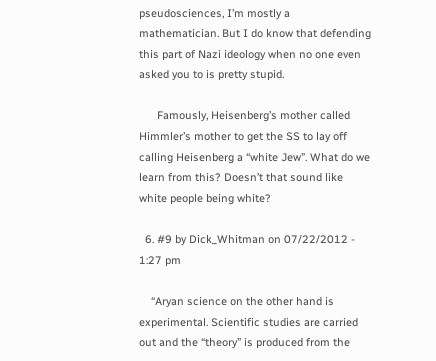pseudosciences, I’m mostly a mathematician. But I do know that defending this part of Nazi ideology when no one even asked you to is pretty stupid.

      Famously, Heisenberg’s mother called Himmler’s mother to get the SS to lay off calling Heisenberg a “white Jew”. What do we learn from this? Doesn’t that sound like white people being white?

  6. #9 by Dick_Whitman on 07/22/2012 - 1:27 pm

    “Aryan science on the other hand is experimental. Scientific studies are carried out and the “theory” is produced from the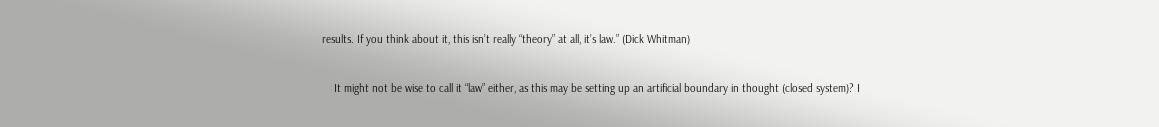results. If you think about it, this isn’t really “theory” at all, it’s law.” (Dick Whitman)

    It might not be wise to call it “law” either, as this may be setting up an artificial boundary in thought (closed system)? I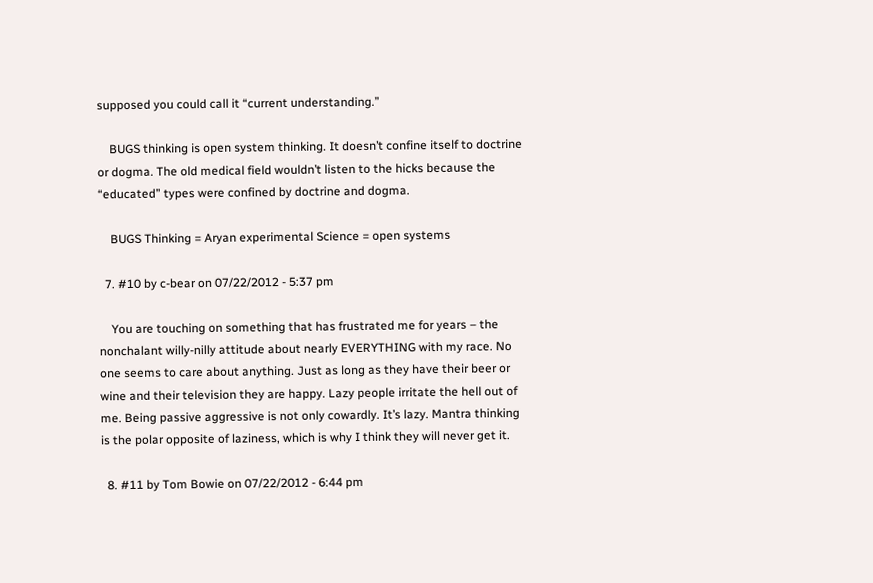supposed you could call it “current understanding.”

    BUGS thinking is open system thinking. It doesn’t confine itself to doctrine or dogma. The old medical field wouldn’t listen to the hicks because the “educated” types were confined by doctrine and dogma.

    BUGS Thinking = Aryan experimental Science = open systems

  7. #10 by c-bear on 07/22/2012 - 5:37 pm

    You are touching on something that has frustrated me for years – the nonchalant willy-nilly attitude about nearly EVERYTHING with my race. No one seems to care about anything. Just as long as they have their beer or wine and their television they are happy. Lazy people irritate the hell out of me. Being passive aggressive is not only cowardly. It’s lazy. Mantra thinking is the polar opposite of laziness, which is why I think they will never get it.

  8. #11 by Tom Bowie on 07/22/2012 - 6:44 pm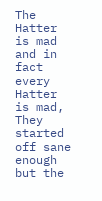The Hatter is mad and in fact every Hatter is mad, They started off sane enough but the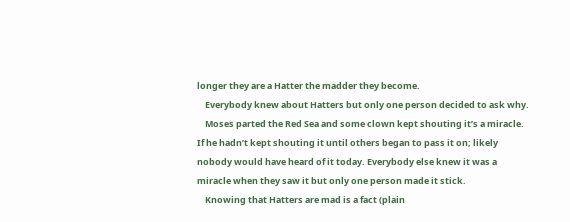longer they are a Hatter the madder they become.
    Everybody knew about Hatters but only one person decided to ask why.
    Moses parted the Red Sea and some clown kept shouting it’s a miracle. If he hadn’t kept shouting it until others began to pass it on; likely nobody would have heard of it today. Everybody else knew it was a miracle when they saw it but only one person made it stick.
    Knowing that Hatters are mad is a fact (plain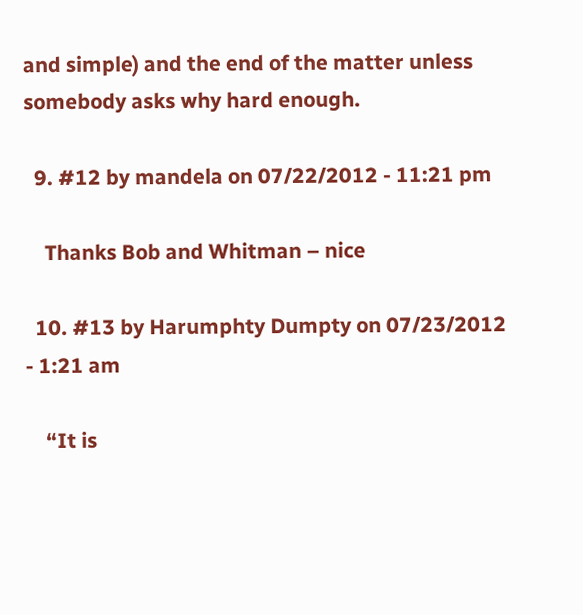and simple) and the end of the matter unless somebody asks why hard enough.

  9. #12 by mandela on 07/22/2012 - 11:21 pm

    Thanks Bob and Whitman – nice

  10. #13 by Harumphty Dumpty on 07/23/2012 - 1:21 am

    “It is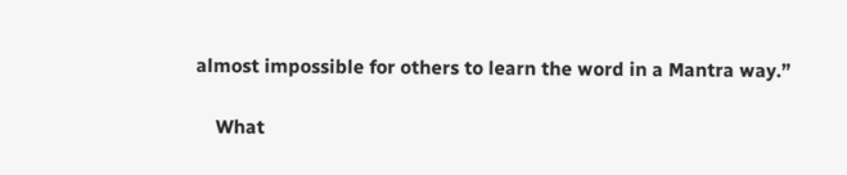almost impossible for others to learn the word in a Mantra way.”

    What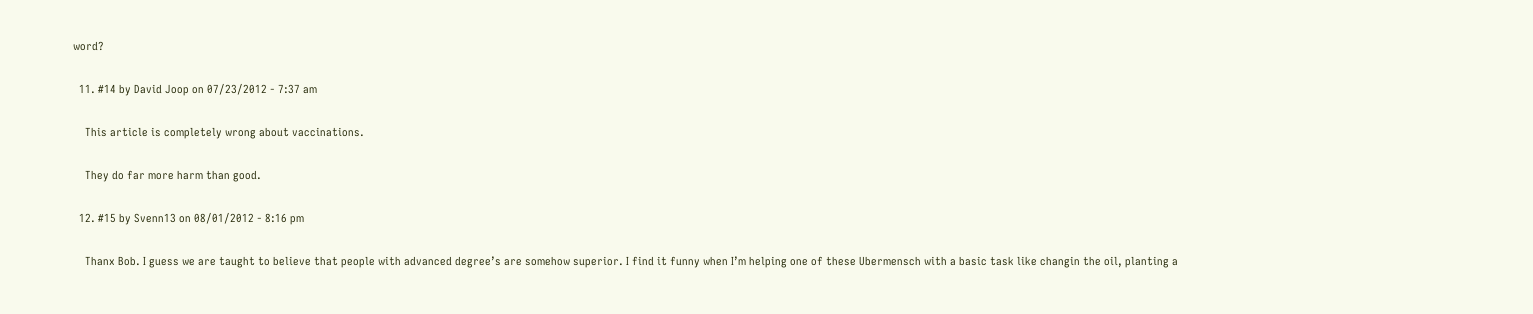word?

  11. #14 by David Joop on 07/23/2012 - 7:37 am

    This article is completely wrong about vaccinations.

    They do far more harm than good.

  12. #15 by Svenn13 on 08/01/2012 - 8:16 pm

    Thanx Bob. I guess we are taught to believe that people with advanced degree’s are somehow superior. I find it funny when I’m helping one of these Ubermensch with a basic task like changin the oil, planting a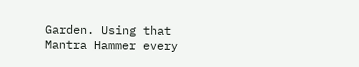Garden. Using that Mantra Hammer every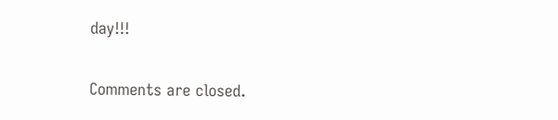day!!!

Comments are closed.